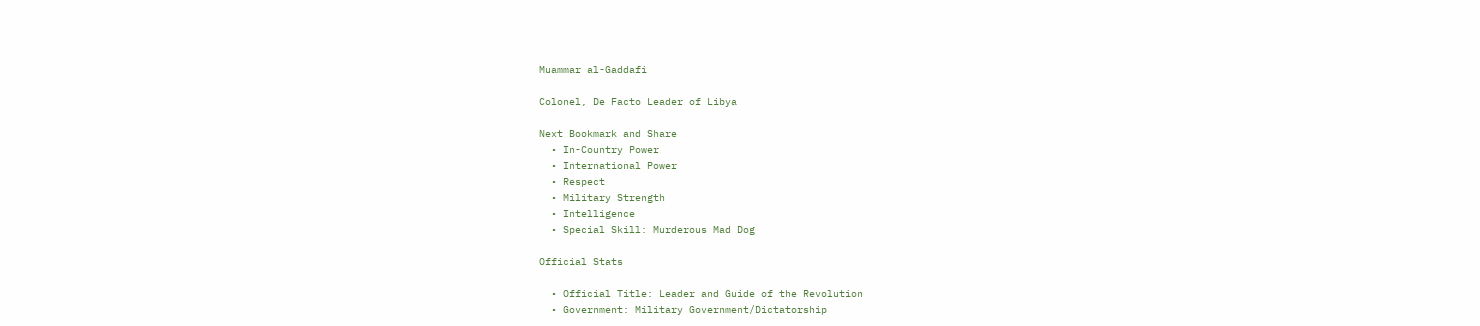Muammar al-Gaddafi

Colonel, De Facto Leader of Libya

Next Bookmark and Share
  • In-Country Power
  • International Power
  • Respect
  • Military Strength
  • Intelligence
  • Special Skill: Murderous Mad Dog

Official Stats

  • Official Title: Leader and Guide of the Revolution
  • Government: Military Government/Dictatorship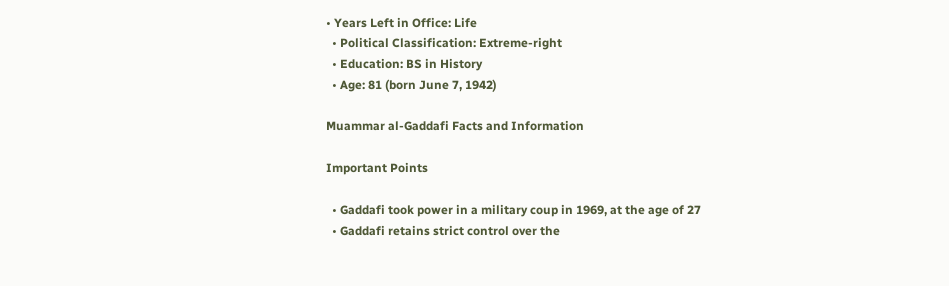• Years Left in Office: Life
  • Political Classification: Extreme-right
  • Education: BS in History
  • Age: 81 (born June 7, 1942)

Muammar al-Gaddafi Facts and Information

Important Points

  • Gaddafi took power in a military coup in 1969, at the age of 27
  • Gaddafi retains strict control over the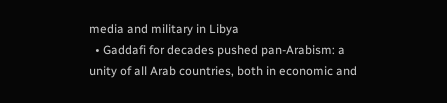media and military in Libya
  • Gaddafi for decades pushed pan-Arabism: a unity of all Arab countries, both in economic and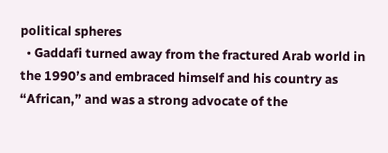political spheres
  • Gaddafi turned away from the fractured Arab world in the 1990’s and embraced himself and his country as “African,” and was a strong advocate of the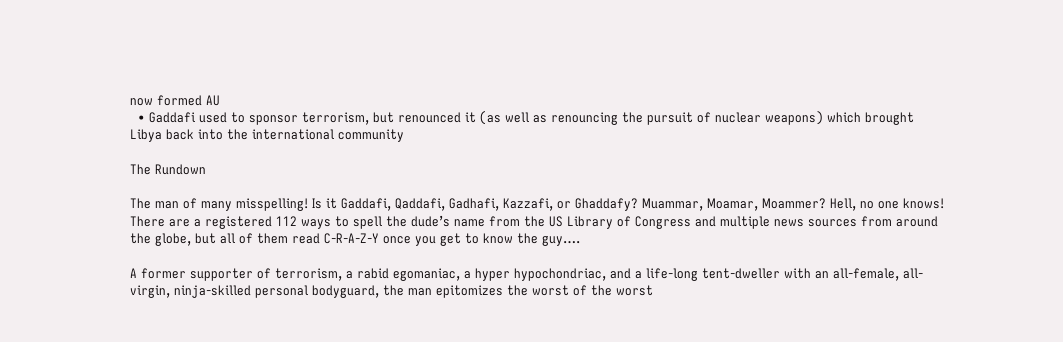now formed AU
  • Gaddafi used to sponsor terrorism, but renounced it (as well as renouncing the pursuit of nuclear weapons) which brought Libya back into the international community

The Rundown

The man of many misspelling! Is it Gaddafi, Qaddafi, Gadhafi, Kazzafi, or Ghaddafy? Muammar, Moamar, Moammer? Hell, no one knows! There are a registered 112 ways to spell the dude’s name from the US Library of Congress and multiple news sources from around the globe, but all of them read C-R-A-Z-Y once you get to know the guy….

A former supporter of terrorism, a rabid egomaniac, a hyper hypochondriac, and a life-long tent-dweller with an all-female, all-virgin, ninja-skilled personal bodyguard, the man epitomizes the worst of the worst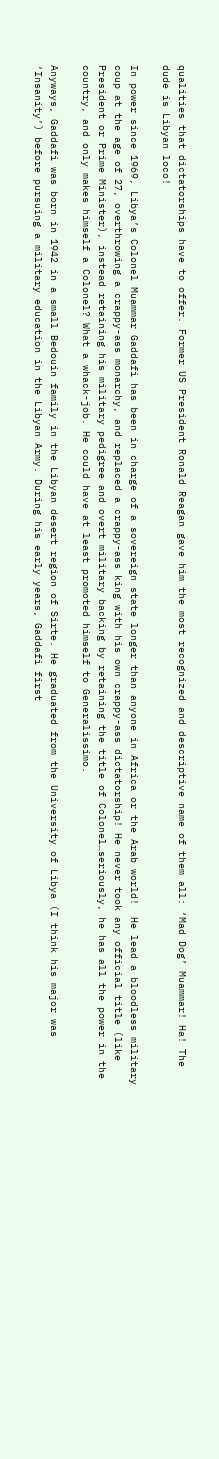qualities that dictatorships have to offer. Former US President Ronald Reagan gave him the most recognized and descriptive name of them all: ‘Mad Dog’ Muammar! Ha! The dude is Libyan loco!

In power since 1969, Libya’s Colonel Muammar Gaddafi has been in charge of a sovereign state longer than anyone in Africa or the Arab world!  He lead a bloodless military coup at the age of 27, overthrowing a crappy-ass monarchy, and replaced a crappy-ass king with his own crappy-ass dictatorship! He never took any official title (like President or Prime Minister), instead retaining his military pedigree and overt military backing by retaining the title of Colonel…seriously, he has all the power in the country, and only makes himself a Colonel? What a whack-job. He could have at least promoted himself to Generalissimo.

Anyways, Gaddafi was born in 1942 in a small Bedouin family in the Libyan desert region of Sirte. He graduated from the University of Libya (I think his major was ‘Insanity’) before pursuing a military education in the Libyan Army. During his early years, Gaddafi first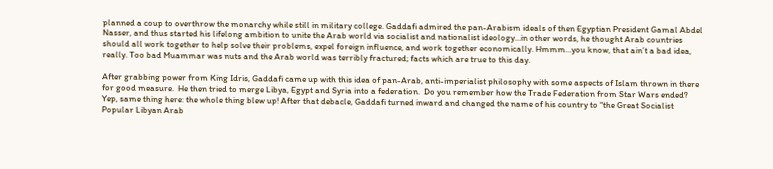planned a coup to overthrow the monarchy while still in military college. Gaddafi admired the pan-Arabism ideals of then Egyptian President Gamal Abdel Nasser, and thus started his lifelong ambition to unite the Arab world via socialist and nationalist ideology…in other words, he thought Arab countries should all work together to help solve their problems, expel foreign influence, and work together economically. Hmmm…you know, that ain’t a bad idea, really. Too bad Muammar was nuts and the Arab world was terribly fractured; facts which are true to this day.

After grabbing power from King Idris, Gaddafi came up with this idea of pan-Arab, anti-imperialist philosophy with some aspects of Islam thrown in there for good measure.  He then tried to merge Libya, Egypt and Syria into a federation.  Do you remember how the Trade Federation from Star Wars ended?  Yep, same thing here: the whole thing blew up! After that debacle, Gaddafi turned inward and changed the name of his country to “the Great Socialist Popular Libyan Arab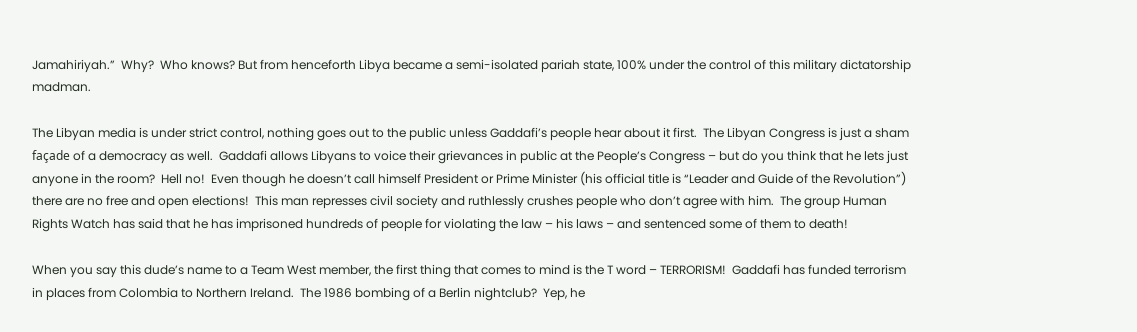Jamahiriyah.”  Why?  Who knows? But from henceforth Libya became a semi-isolated pariah state, 100% under the control of this military dictatorship madman.

The Libyan media is under strict control, nothing goes out to the public unless Gaddafi’s people hear about it first.  The Libyan Congress is just a sham façade of a democracy as well.  Gaddafi allows Libyans to voice their grievances in public at the People’s Congress – but do you think that he lets just anyone in the room?  Hell no!  Even though he doesn’t call himself President or Prime Minister (his official title is “Leader and Guide of the Revolution”) there are no free and open elections!  This man represses civil society and ruthlessly crushes people who don’t agree with him.  The group Human Rights Watch has said that he has imprisoned hundreds of people for violating the law – his laws – and sentenced some of them to death!

When you say this dude’s name to a Team West member, the first thing that comes to mind is the T word – TERRORISM!  Gaddafi has funded terrorism in places from Colombia to Northern Ireland.  The 1986 bombing of a Berlin nightclub?  Yep, he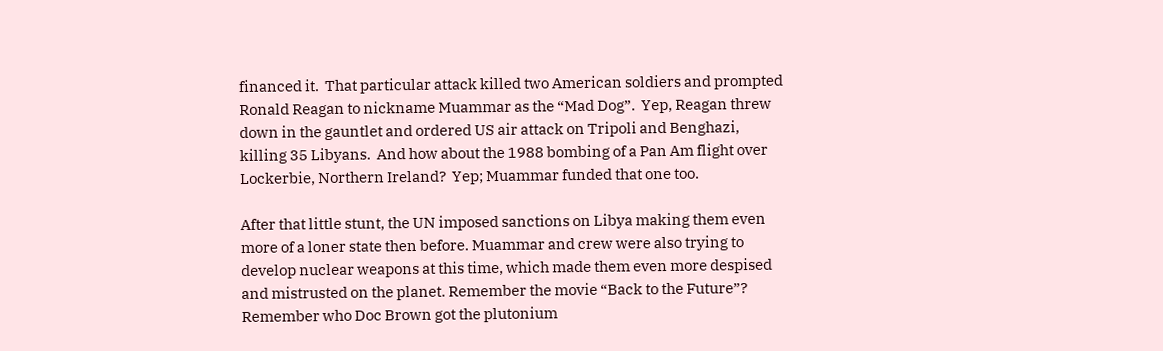financed it.  That particular attack killed two American soldiers and prompted Ronald Reagan to nickname Muammar as the “Mad Dog”.  Yep, Reagan threw down in the gauntlet and ordered US air attack on Tripoli and Benghazi, killing 35 Libyans.  And how about the 1988 bombing of a Pan Am flight over Lockerbie, Northern Ireland?  Yep; Muammar funded that one too.

After that little stunt, the UN imposed sanctions on Libya making them even more of a loner state then before. Muammar and crew were also trying to develop nuclear weapons at this time, which made them even more despised and mistrusted on the planet. Remember the movie “Back to the Future”? Remember who Doc Brown got the plutonium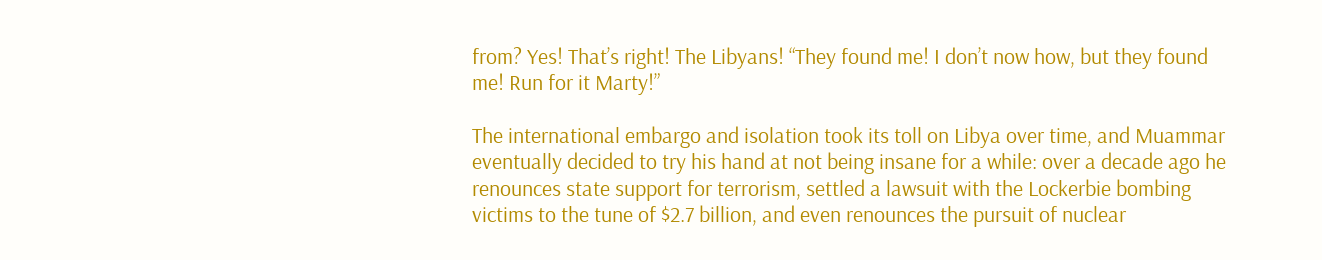from? Yes! That’s right! The Libyans! “They found me! I don’t now how, but they found me! Run for it Marty!”

The international embargo and isolation took its toll on Libya over time, and Muammar eventually decided to try his hand at not being insane for a while: over a decade ago he renounces state support for terrorism, settled a lawsuit with the Lockerbie bombing victims to the tune of $2.7 billion, and even renounces the pursuit of nuclear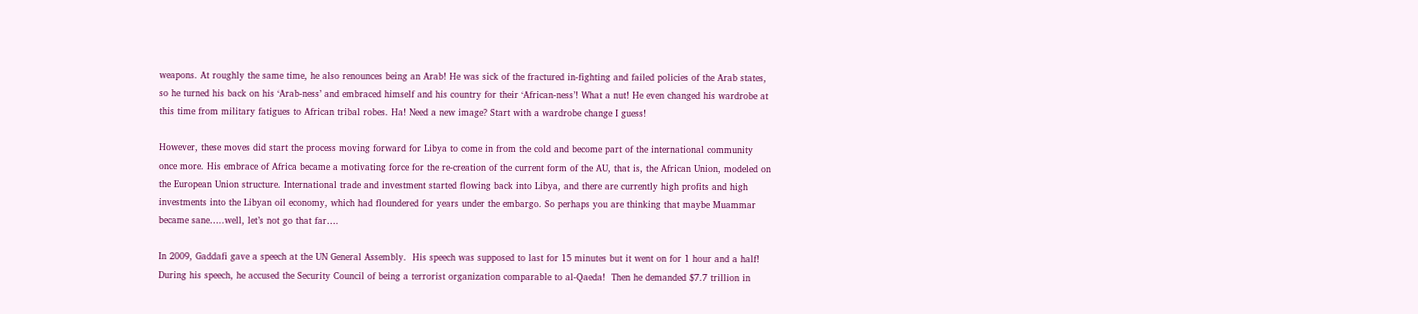weapons. At roughly the same time, he also renounces being an Arab! He was sick of the fractured in-fighting and failed policies of the Arab states, so he turned his back on his ‘Arab-ness’ and embraced himself and his country for their ‘African-ness’! What a nut! He even changed his wardrobe at this time from military fatigues to African tribal robes. Ha! Need a new image? Start with a wardrobe change I guess!

However, these moves did start the process moving forward for Libya to come in from the cold and become part of the international community once more. His embrace of Africa became a motivating force for the re-creation of the current form of the AU, that is, the African Union, modeled on the European Union structure. International trade and investment started flowing back into Libya, and there are currently high profits and high investments into the Libyan oil economy, which had floundered for years under the embargo. So perhaps you are thinking that maybe Muammar became sane…..well, let’s not go that far….

In 2009, Gaddafi gave a speech at the UN General Assembly.  His speech was supposed to last for 15 minutes but it went on for 1 hour and a half!  During his speech, he accused the Security Council of being a terrorist organization comparable to al-Qaeda!  Then he demanded $7.7 trillion in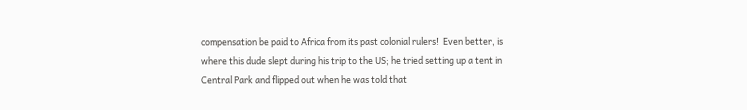compensation be paid to Africa from its past colonial rulers!  Even better, is where this dude slept during his trip to the US; he tried setting up a tent in Central Park and flipped out when he was told that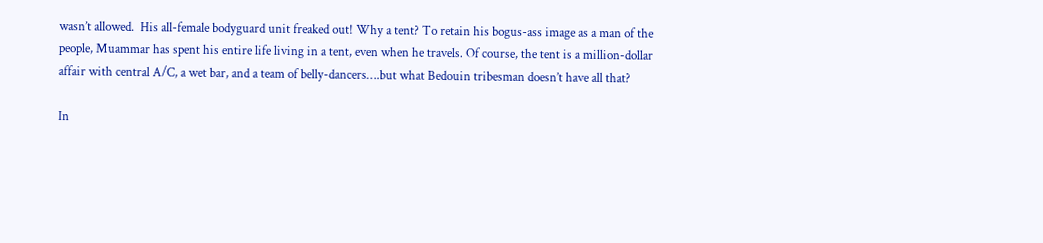wasn’t allowed.  His all-female bodyguard unit freaked out! Why a tent? To retain his bogus-ass image as a man of the people, Muammar has spent his entire life living in a tent, even when he travels. Of course, the tent is a million-dollar affair with central A/C, a wet bar, and a team of belly-dancers….but what Bedouin tribesman doesn’t have all that?

In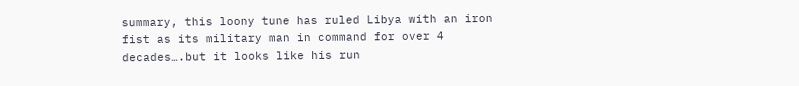summary, this loony tune has ruled Libya with an iron fist as its military man in command for over 4 decades….but it looks like his run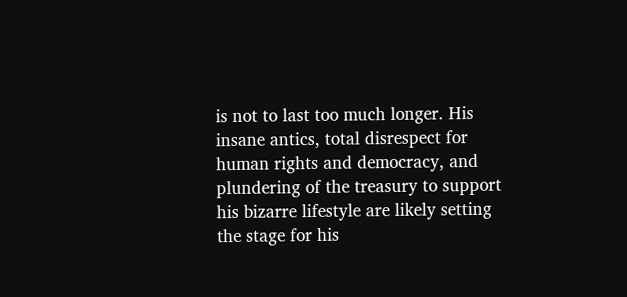is not to last too much longer. His insane antics, total disrespect for human rights and democracy, and plundering of the treasury to support his bizarre lifestyle are likely setting the stage for his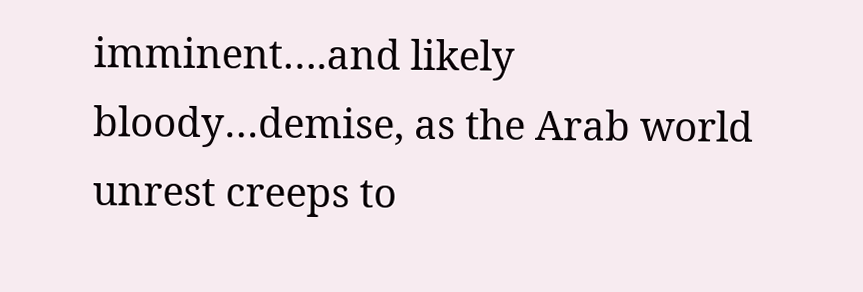imminent….and likely bloody…demise, as the Arab world unrest creeps to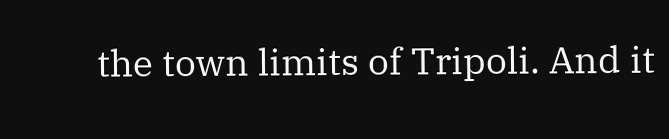the town limits of Tripoli. And it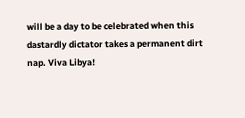will be a day to be celebrated when this dastardly dictator takes a permanent dirt nap. Viva Libya!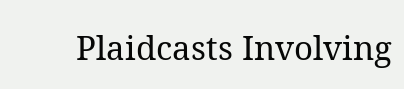Plaidcasts Involving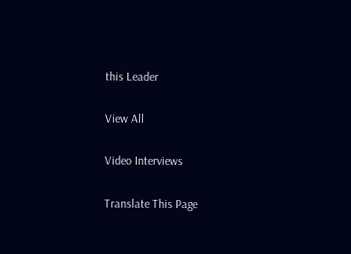this Leader

View All

Video Interviews

Translate This Page